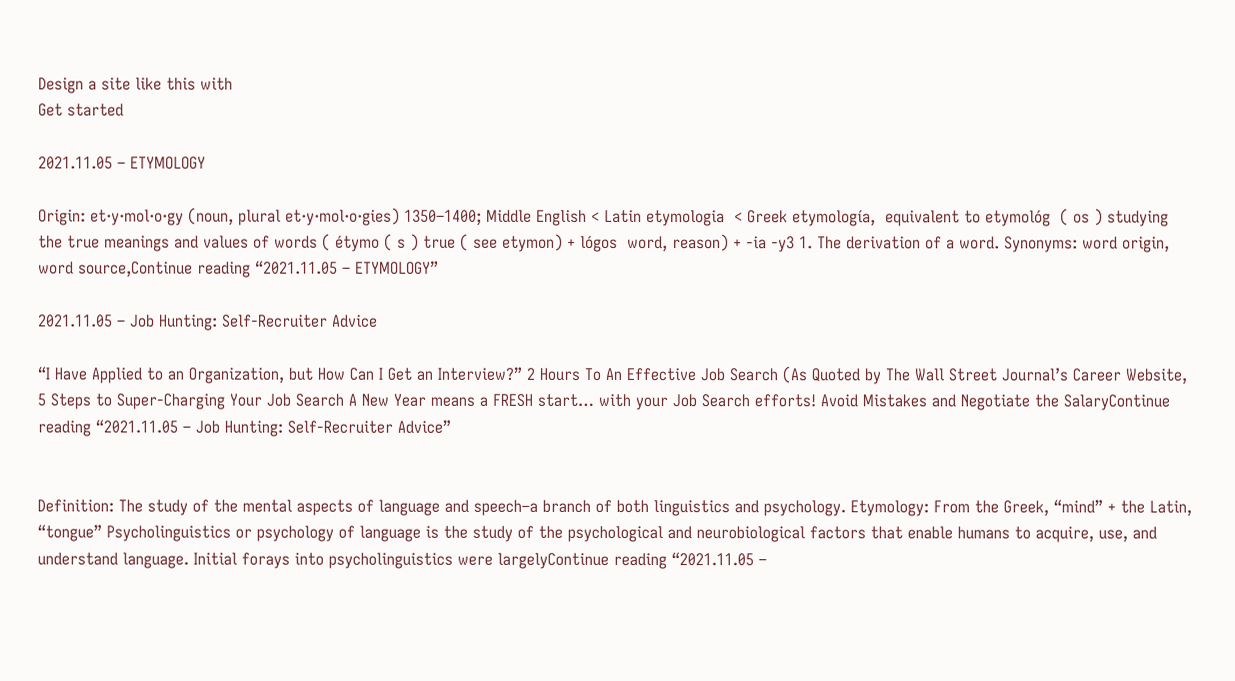Design a site like this with
Get started

2021.11.05 – ETYMOLOGY

Origin: et·y·mol·o·gy (noun, plural et·y·mol·o·gies) 1350–1400; Middle English < Latin etymologia  < Greek etymología,  equivalent to etymológ  ( os ) studying the true meanings and values of words ( étymo ( s ) true ( see etymon) + lógos  word, reason) + -ia -y3 1. The derivation of a word. Synonyms: word origin, word source,Continue reading “2021.11.05 – ETYMOLOGY”

2021.11.05 – Job Hunting: Self-Recruiter Advice

“I Have Applied to an Organization, but How Can I Get an Interview?” 2 Hours To An Effective Job Search (As Quoted by The Wall Street Journal’s Career Website, 5 Steps to Super-Charging Your Job Search A New Year means a FRESH start… with your Job Search efforts! Avoid Mistakes and Negotiate the SalaryContinue reading “2021.11.05 – Job Hunting: Self-Recruiter Advice”


Definition: The study of the mental aspects of language and speech–a branch of both linguistics and psychology. Etymology: From the Greek, “mind” + the Latin, “tongue” Psycholinguistics or psychology of language is the study of the psychological and neurobiological factors that enable humans to acquire, use, and understand language. Initial forays into psycholinguistics were largelyContinue reading “2021.11.05 –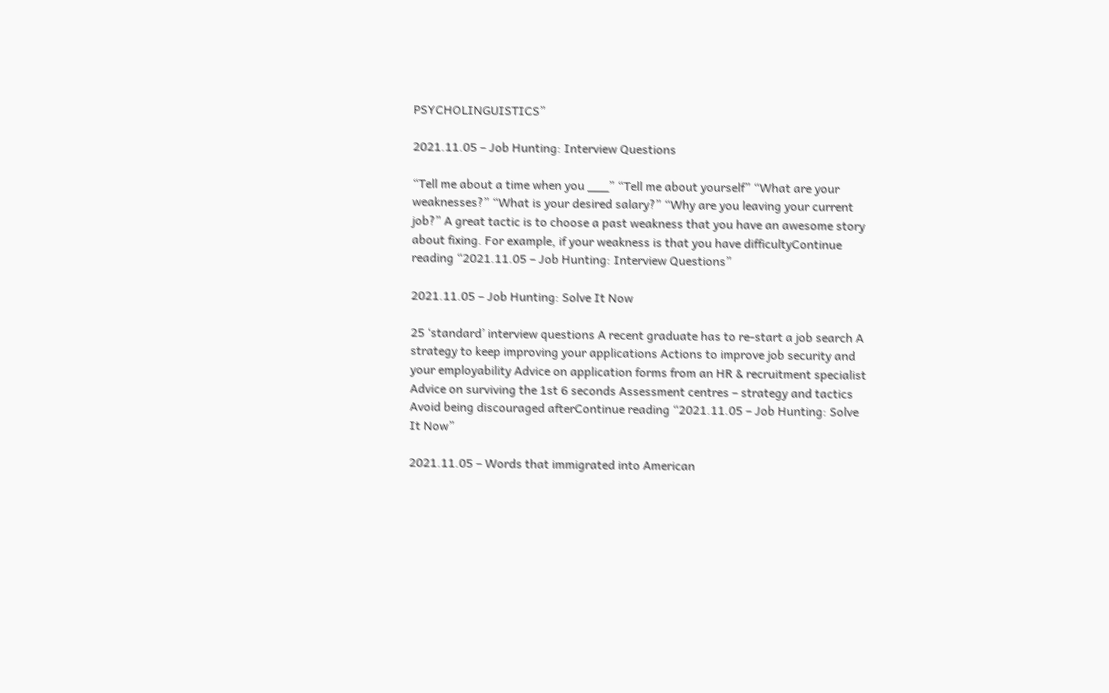PSYCHOLINGUISTICS”

2021.11.05 – Job Hunting: Interview Questions

“Tell me about a time when you ___” “Tell me about yourself” “What are your weaknesses?” “What is your desired salary?” “Why are you leaving your current job?” A great tactic is to choose a past weakness that you have an awesome story about fixing. For example, if your weakness is that you have difficultyContinue reading “2021.11.05 – Job Hunting: Interview Questions”

2021.11.05 – Job Hunting: Solve It Now

25 ‘standard’ interview questions A recent graduate has to re-start a job search A strategy to keep improving your applications Actions to improve job security and your employability Advice on application forms from an HR & recruitment specialist Advice on surviving the 1st 6 seconds Assessment centres – strategy and tactics Avoid being discouraged afterContinue reading “2021.11.05 – Job Hunting: Solve It Now”

2021.11.05 – Words that immigrated into American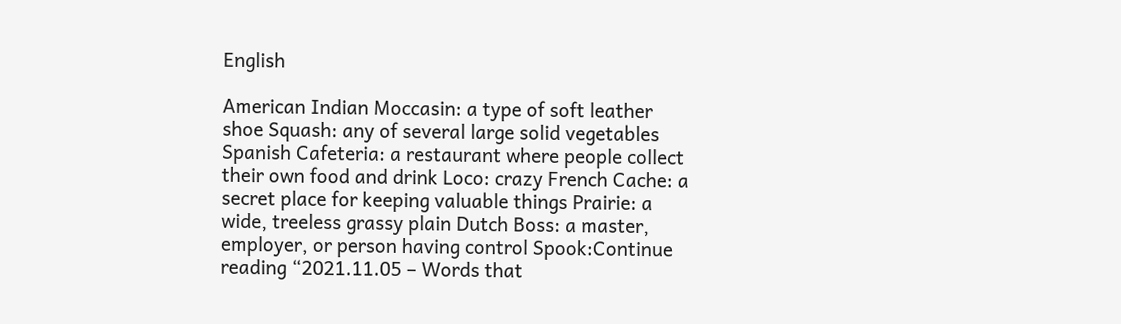English

American Indian Moccasin: a type of soft leather shoe Squash: any of several large solid vegetables Spanish Cafeteria: a restaurant where people collect their own food and drink Loco: crazy French Cache: a secret place for keeping valuable things Prairie: a wide, treeless grassy plain Dutch Boss: a master, employer, or person having control Spook:Continue reading “2021.11.05 – Words that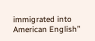immigrated into American English”